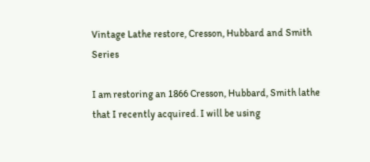Vintage Lathe restore, Cresson, Hubbard and Smith Series

I am restoring an 1866 Cresson, Hubbard, Smith lathe that I recently acquired. I will be using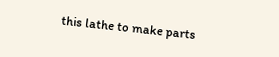this lathe to make parts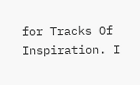for Tracks Of Inspiration. I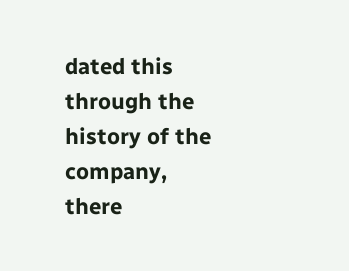dated this through the history of the company, there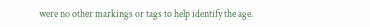were no other markings or tags to help identify the age.